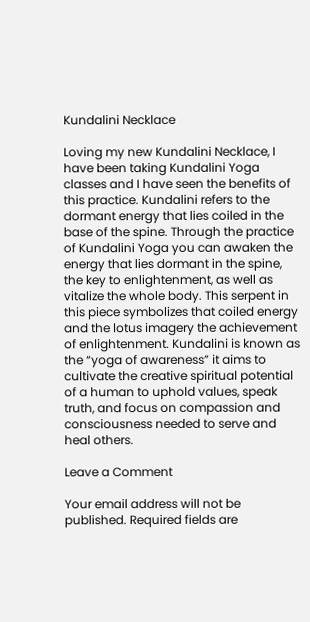Kundalini Necklace

Loving my new Kundalini Necklace, I have been taking Kundalini Yoga classes and I have seen the benefits of this practice. Kundalini refers to the dormant energy that lies coiled in the base of the spine. Through the practice of Kundalini Yoga you can awaken the energy that lies dormant in the spine, the key to enlightenment, as well as vitalize the whole body. This serpent in this piece symbolizes that coiled energy and the lotus imagery the achievement of enlightenment. Kundalini is known as the “yoga of awareness” it aims to cultivate the creative spiritual potential of a human to uphold values, speak truth, and focus on compassion and consciousness needed to serve and heal others.

Leave a Comment

Your email address will not be published. Required fields are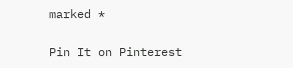marked *

Pin It on Pinterest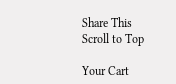Share This
Scroll to Top

Your Cart